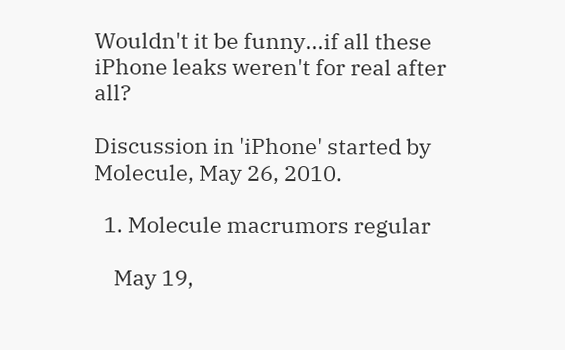Wouldn't it be funny...if all these iPhone leaks weren't for real after all?

Discussion in 'iPhone' started by Molecule, May 26, 2010.

  1. Molecule macrumors regular

    May 19,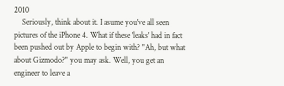2010
    Seriously, think about it. I asume you've all seen pictures of the iPhone 4. What if these 'leaks' had in fact been pushed out by Apple to begin with? "Ah, but what about Gizmodo?" you may ask. Well, you get an engineer to leave a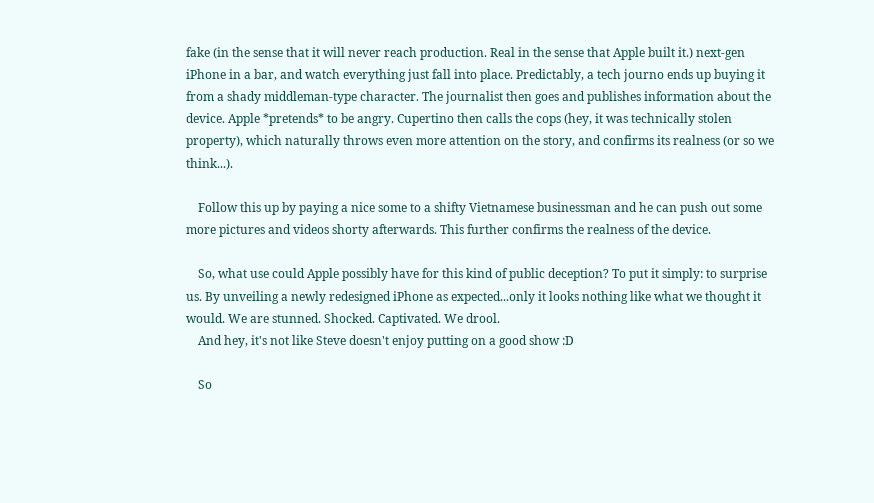fake (in the sense that it will never reach production. Real in the sense that Apple built it.) next-gen iPhone in a bar, and watch everything just fall into place. Predictably, a tech journo ends up buying it from a shady middleman-type character. The journalist then goes and publishes information about the device. Apple *pretends* to be angry. Cupertino then calls the cops (hey, it was technically stolen property), which naturally throws even more attention on the story, and confirms its realness (or so we think...).

    Follow this up by paying a nice some to a shifty Vietnamese businessman and he can push out some more pictures and videos shorty afterwards. This further confirms the realness of the device.

    So, what use could Apple possibly have for this kind of public deception? To put it simply: to surprise us. By unveiling a newly redesigned iPhone as expected...only it looks nothing like what we thought it would. We are stunned. Shocked. Captivated. We drool.
    And hey, it's not like Steve doesn't enjoy putting on a good show :D

    So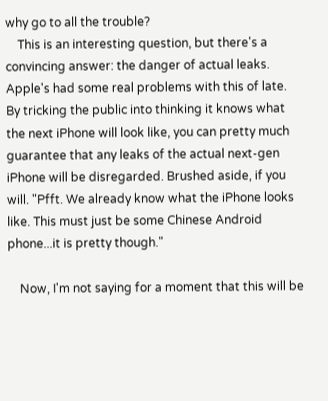why go to all the trouble?
    This is an interesting question, but there's a convincing answer: the danger of actual leaks. Apple's had some real problems with this of late. By tricking the public into thinking it knows what the next iPhone will look like, you can pretty much guarantee that any leaks of the actual next-gen iPhone will be disregarded. Brushed aside, if you will. "Pfft. We already know what the iPhone looks like. This must just be some Chinese Android phone...it is pretty though."

    Now, I'm not saying for a moment that this will be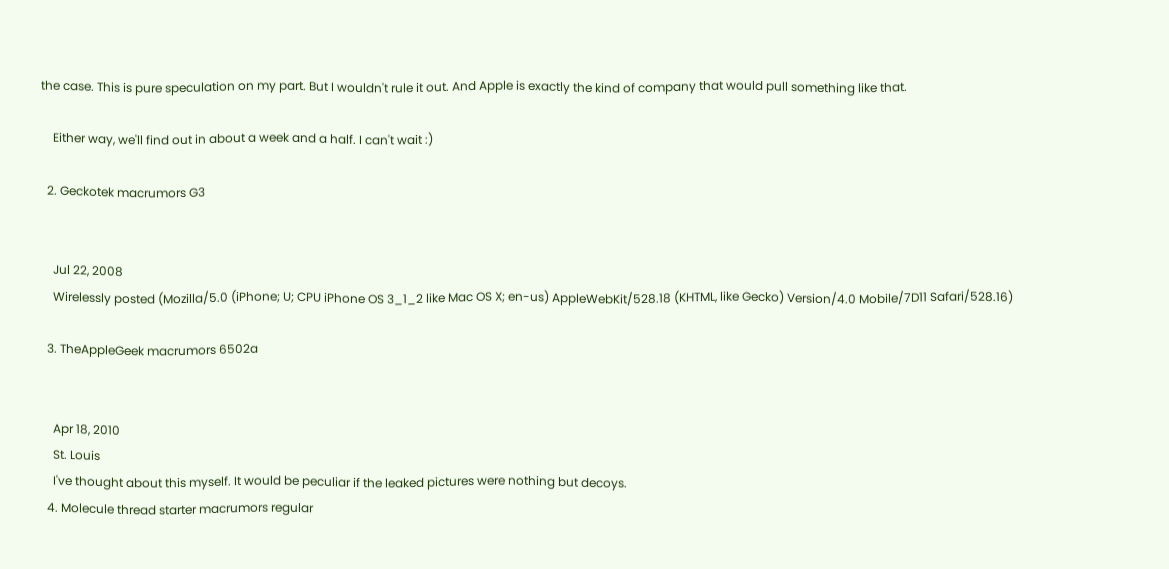the case. This is pure speculation on my part. But I wouldn't rule it out. And Apple is exactly the kind of company that would pull something like that.

    Either way, we'll find out in about a week and a half. I can't wait :)

  2. Geckotek macrumors G3


    Jul 22, 2008
    Wirelessly posted (Mozilla/5.0 (iPhone; U; CPU iPhone OS 3_1_2 like Mac OS X; en-us) AppleWebKit/528.18 (KHTML, like Gecko) Version/4.0 Mobile/7D11 Safari/528.16)

  3. TheAppleGeek macrumors 6502a


    Apr 18, 2010
    St. Louis
    I've thought about this myself. It would be peculiar if the leaked pictures were nothing but decoys.
  4. Molecule thread starter macrumors regular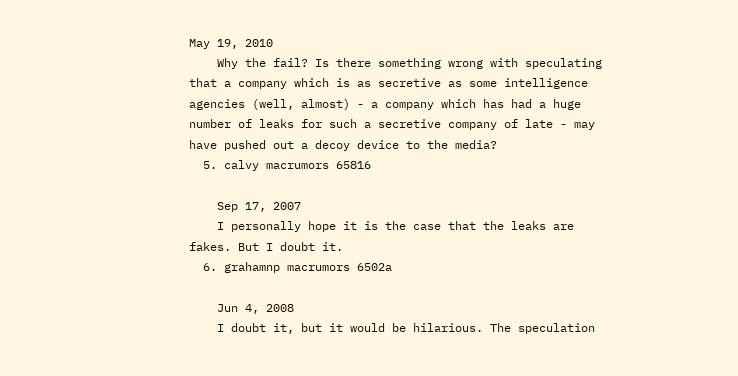May 19, 2010
    Why the fail? Is there something wrong with speculating that a company which is as secretive as some intelligence agencies (well, almost) - a company which has had a huge number of leaks for such a secretive company of late - may have pushed out a decoy device to the media?
  5. calvy macrumors 65816

    Sep 17, 2007
    I personally hope it is the case that the leaks are fakes. But I doubt it.
  6. grahamnp macrumors 6502a

    Jun 4, 2008
    I doubt it, but it would be hilarious. The speculation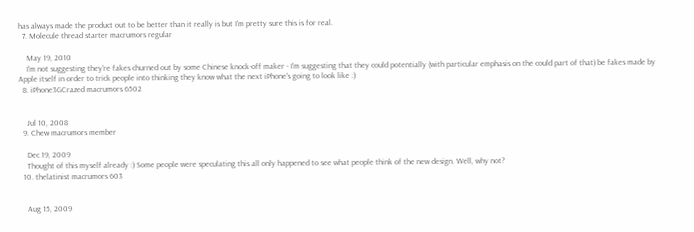has always made the product out to be better than it really is but I'm pretty sure this is for real.
  7. Molecule thread starter macrumors regular

    May 19, 2010
    I'm not suggesting they're fakes churned out by some Chinese knock-off maker - I'm suggesting that they could potentially (with particular emphasis on the could part of that) be fakes made by Apple itself in order to trick people into thinking they know what the next iPhone's going to look like :)
  8. iPhone3GCrazed macrumors 6502


    Jul 10, 2008
  9. Chew macrumors member

    Dec 19, 2009
    Thought of this myself already :) Some people were speculating this all only happened to see what people think of the new design. Well, why not?
  10. thelatinist macrumors 603


    Aug 15, 2009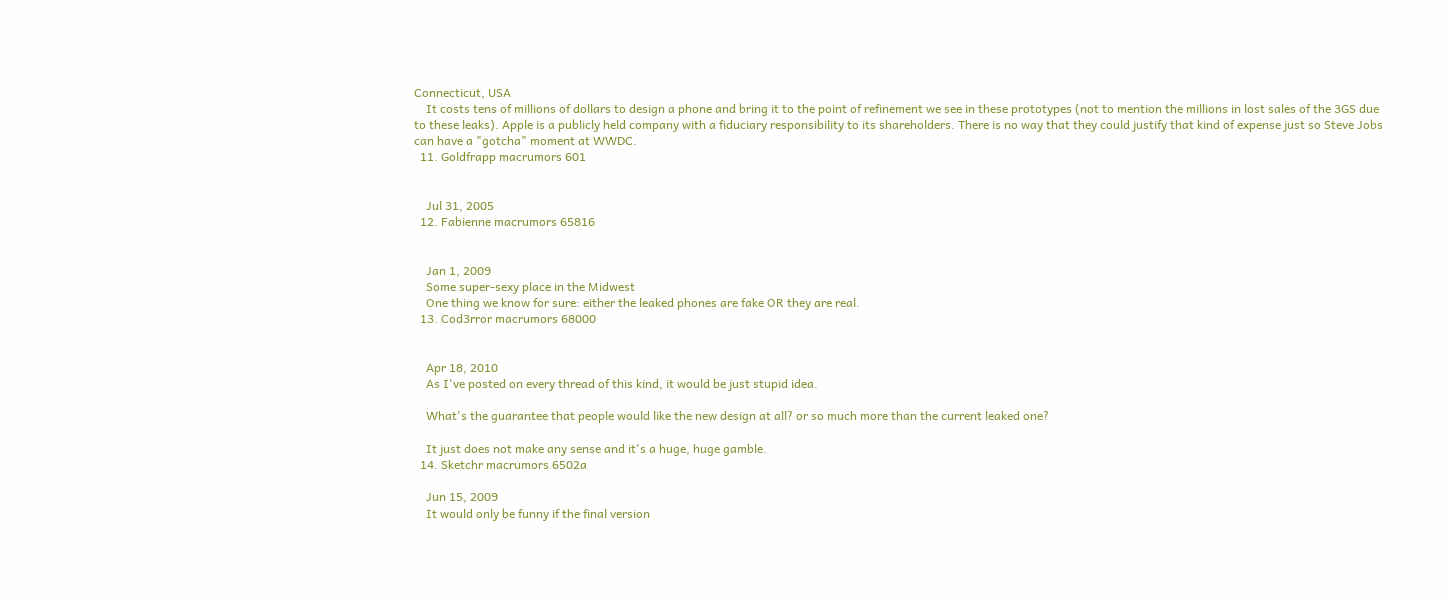Connecticut, USA
    It costs tens of millions of dollars to design a phone and bring it to the point of refinement we see in these prototypes (not to mention the millions in lost sales of the 3GS due to these leaks). Apple is a publicly held company with a fiduciary responsibility to its shareholders. There is no way that they could justify that kind of expense just so Steve Jobs can have a "gotcha" moment at WWDC.
  11. Goldfrapp macrumors 601


    Jul 31, 2005
  12. Fabienne macrumors 65816


    Jan 1, 2009
    Some super-sexy place in the Midwest
    One thing we know for sure: either the leaked phones are fake OR they are real.
  13. Cod3rror macrumors 68000


    Apr 18, 2010
    As I've posted on every thread of this kind, it would be just stupid idea.

    What's the guarantee that people would like the new design at all? or so much more than the current leaked one?

    It just does not make any sense and it's a huge, huge gamble.
  14. Sketchr macrumors 6502a

    Jun 15, 2009
    It would only be funny if the final version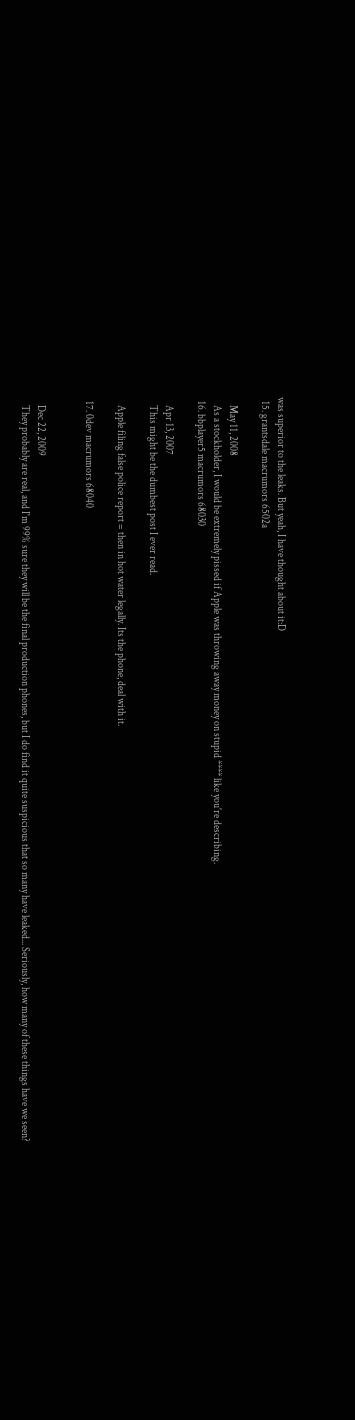was superior to the leaks. But yeah, I have thought about it:D
  15. grantsdale macrumors 6502a

    May 11, 2008
    As a stockholder, I would be extremely pissed if Apple was throwing away money on stupid **** like you're describing.
  16. bbplayer5 macrumors 68030

    Apr 13, 2007
    This might be the dumbest post I ever read.

    Apple filing false police report = then in hot water legally. Its the phone, deal with it.

  17. 0dev macrumors 68040


    Dec 22, 2009
    They probably are real, and I'm 99% sure they will be the final production phones, but I do find it quite suspicious that so many have leaked... Seriously, how many of these things have we seen?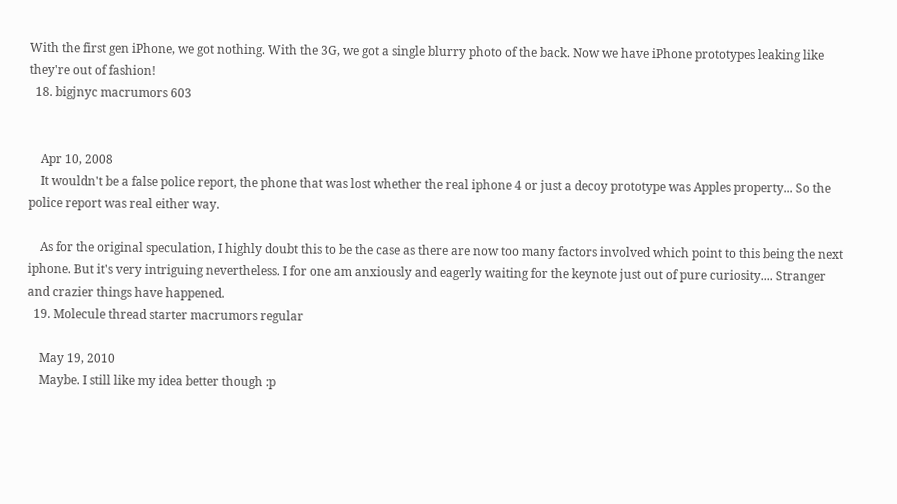With the first gen iPhone, we got nothing. With the 3G, we got a single blurry photo of the back. Now we have iPhone prototypes leaking like they're out of fashion!
  18. bigjnyc macrumors 603


    Apr 10, 2008
    It wouldn't be a false police report, the phone that was lost whether the real iphone 4 or just a decoy prototype was Apples property... So the police report was real either way.

    As for the original speculation, I highly doubt this to be the case as there are now too many factors involved which point to this being the next iphone. But it's very intriguing nevertheless. I for one am anxiously and eagerly waiting for the keynote just out of pure curiosity.... Stranger and crazier things have happened.
  19. Molecule thread starter macrumors regular

    May 19, 2010
    Maybe. I still like my idea better though :p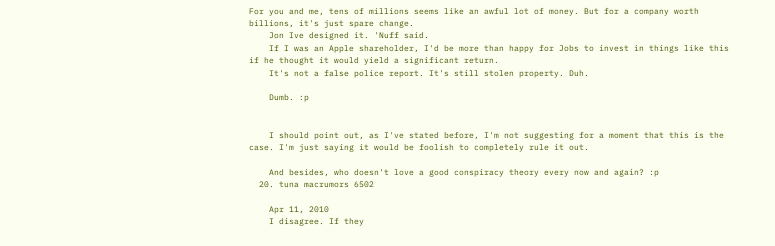For you and me, tens of millions seems like an awful lot of money. But for a company worth billions, it's just spare change.
    Jon Ive designed it. 'Nuff said.
    If I was an Apple shareholder, I'd be more than happy for Jobs to invest in things like this if he thought it would yield a significant return.
    It's not a false police report. It's still stolen property. Duh.

    Dumb. :p


    I should point out, as I've stated before, I'm not suggesting for a moment that this is the case. I'm just saying it would be foolish to completely rule it out.

    And besides, who doesn't love a good conspiracy theory every now and again? :p
  20. tuna macrumors 6502

    Apr 11, 2010
    I disagree. If they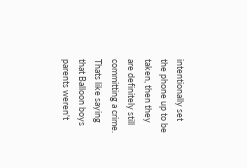intentionally set the phone up to be taken, then they are definitely still committing a crime. Thats like saying that Balloon boys parents weren't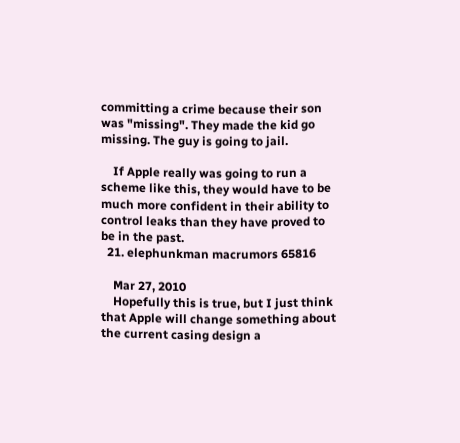committing a crime because their son was "missing". They made the kid go missing. The guy is going to jail.

    If Apple really was going to run a scheme like this, they would have to be much more confident in their ability to control leaks than they have proved to be in the past.
  21. elephunkman macrumors 65816

    Mar 27, 2010
    Hopefully this is true, but I just think that Apple will change something about the current casing design a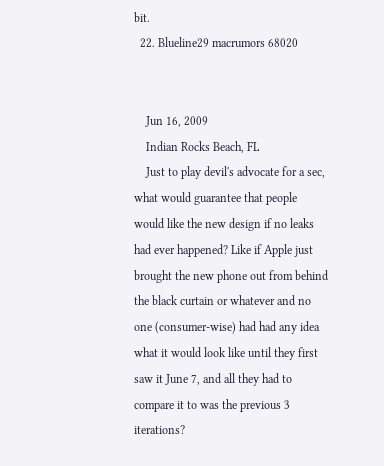bit.
  22. Blueline29 macrumors 68020


    Jun 16, 2009
    Indian Rocks Beach, FL
    Just to play devil's advocate for a sec, what would guarantee that people would like the new design if no leaks had ever happened? Like if Apple just brought the new phone out from behind the black curtain or whatever and no one (consumer-wise) had had any idea what it would look like until they first saw it June 7, and all they had to compare it to was the previous 3 iterations?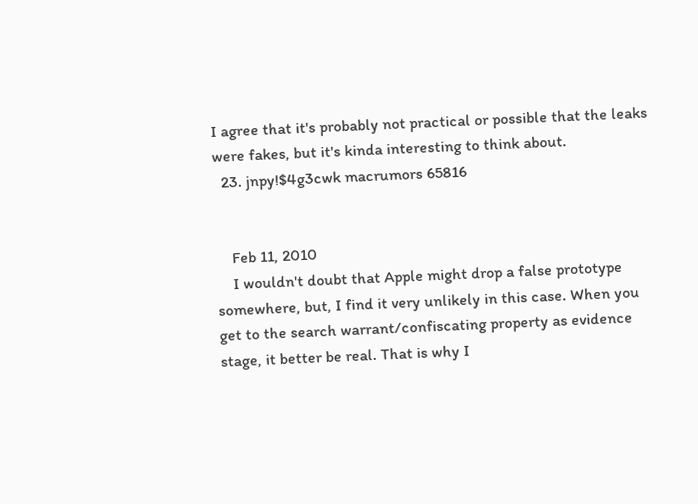I agree that it's probably not practical or possible that the leaks were fakes, but it's kinda interesting to think about.
  23. jnpy!$4g3cwk macrumors 65816


    Feb 11, 2010
    I wouldn't doubt that Apple might drop a false prototype somewhere, but, I find it very unlikely in this case. When you get to the search warrant/confiscating property as evidence stage, it better be real. That is why I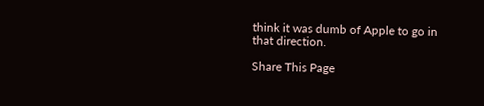think it was dumb of Apple to go in that direction.

Share This Page